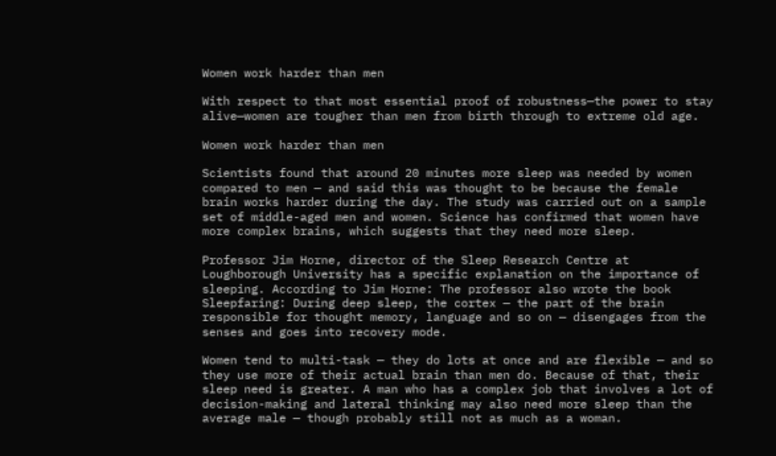Women work harder than men

With respect to that most essential proof of robustness—the power to stay alive—women are tougher than men from birth through to extreme old age.

Women work harder than men

Scientists found that around 20 minutes more sleep was needed by women compared to men — and said this was thought to be because the female brain works harder during the day. The study was carried out on a sample set of middle-aged men and women. Science has confirmed that women have more complex brains, which suggests that they need more sleep.

Professor Jim Horne, director of the Sleep Research Centre at Loughborough University has a specific explanation on the importance of sleeping. According to Jim Horne: The professor also wrote the book Sleepfaring: During deep sleep, the cortex — the part of the brain responsible for thought memory, language and so on — disengages from the senses and goes into recovery mode.

Women tend to multi-task — they do lots at once and are flexible — and so they use more of their actual brain than men do. Because of that, their sleep need is greater. A man who has a complex job that involves a lot of decision-making and lateral thinking may also need more sleep than the average male — though probably still not as much as a woman.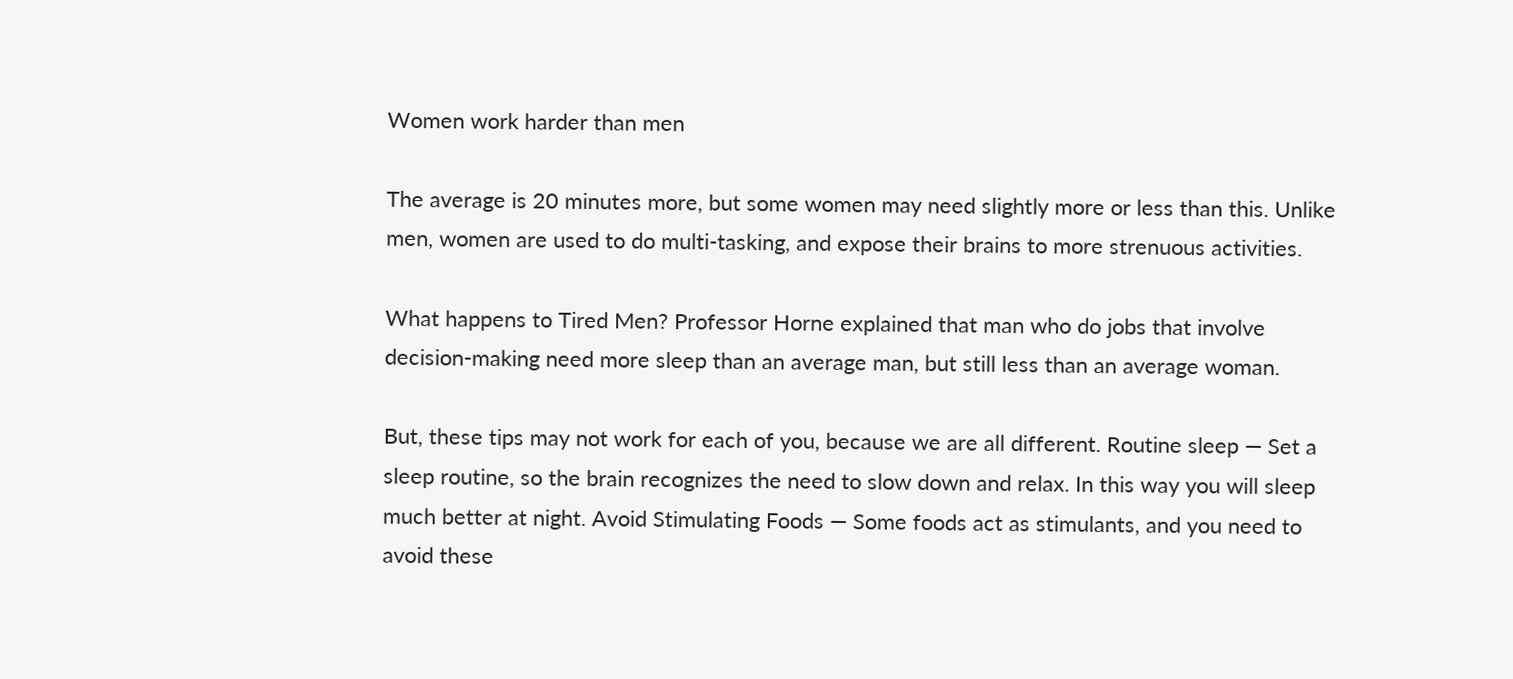Women work harder than men

The average is 20 minutes more, but some women may need slightly more or less than this. Unlike men, women are used to do multi-tasking, and expose their brains to more strenuous activities.

What happens to Tired Men? Professor Horne explained that man who do jobs that involve decision-making need more sleep than an average man, but still less than an average woman.

But, these tips may not work for each of you, because we are all different. Routine sleep — Set a sleep routine, so the brain recognizes the need to slow down and relax. In this way you will sleep much better at night. Avoid Stimulating Foods — Some foods act as stimulants, and you need to avoid these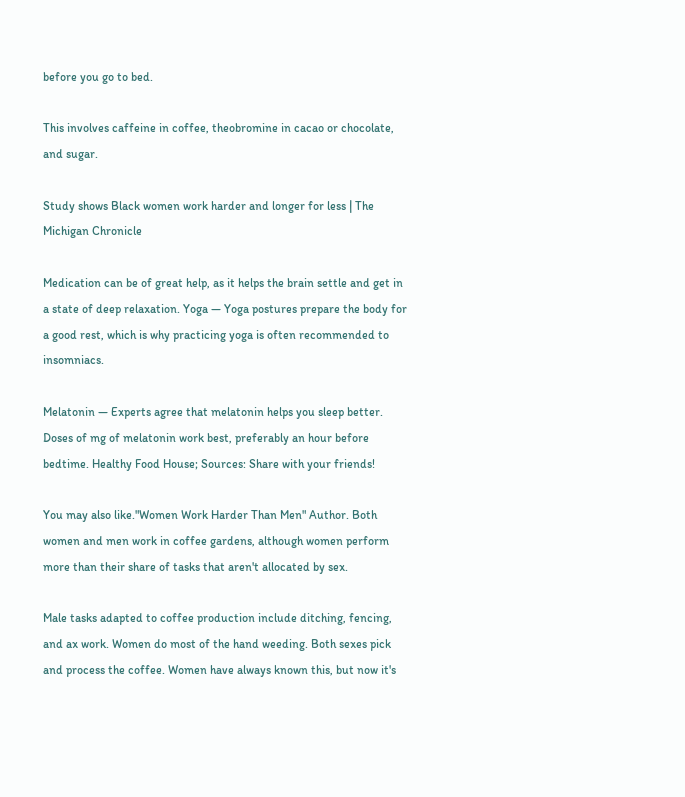before you go to bed.

This involves caffeine in coffee, theobromine in cacao or chocolate, and sugar.

Study shows Black women work harder and longer for less | The Michigan Chronicle

Medication can be of great help, as it helps the brain settle and get in a state of deep relaxation. Yoga — Yoga postures prepare the body for a good rest, which is why practicing yoga is often recommended to insomniacs.

Melatonin — Experts agree that melatonin helps you sleep better. Doses of mg of melatonin work best, preferably an hour before bedtime. Healthy Food House; Sources: Share with your friends!

You may also like."Women Work Harder Than Men" Author. Both women and men work in coffee gardens, although women perform more than their share of tasks that aren't allocated by sex.

Male tasks adapted to coffee production include ditching, fencing, and ax work. Women do most of the hand weeding. Both sexes pick and process the coffee. Women have always known this, but now it's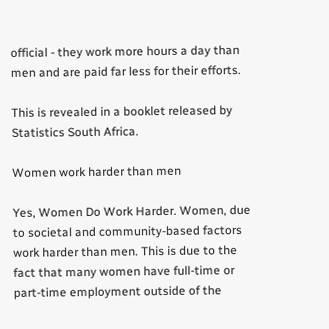official - they work more hours a day than men and are paid far less for their efforts.

This is revealed in a booklet released by Statistics South Africa.

Women work harder than men

Yes, Women Do Work Harder. Women, due to societal and community-based factors work harder than men. This is due to the fact that many women have full-time or part-time employment outside of the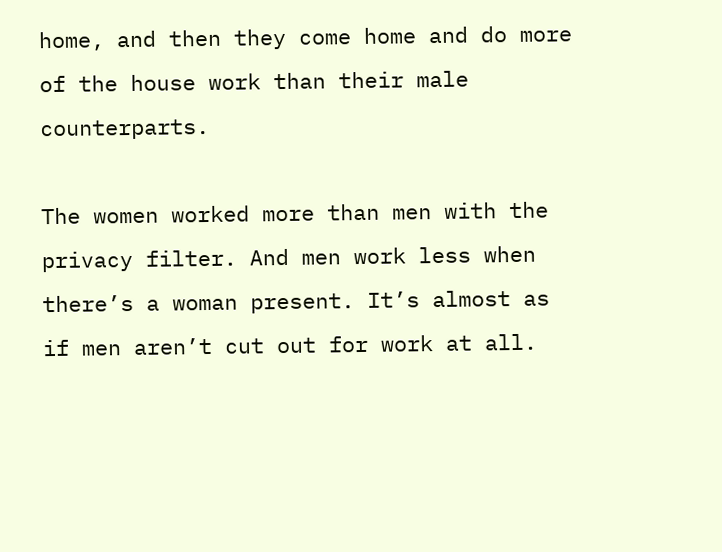home, and then they come home and do more of the house work than their male counterparts.

The women worked more than men with the privacy filter. And men work less when there’s a woman present. It’s almost as if men aren’t cut out for work at all.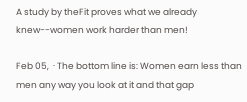A study by theFit proves what we already knew--women work harder than men!

Feb 05,  · The bottom line is: Women earn less than men any way you look at it and that gap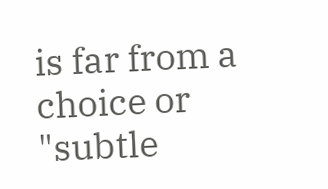is far from a choice or "subtle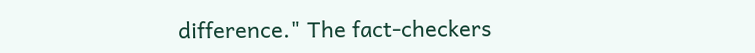difference." The fact-checkers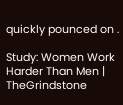quickly pounced on .

Study: Women Work Harder Than Men | TheGrindstone